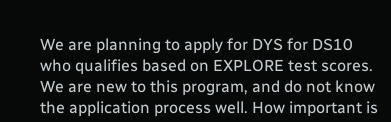We are planning to apply for DYS for DS10 who qualifies based on EXPLORE test scores. We are new to this program, and do not know the application process well. How important is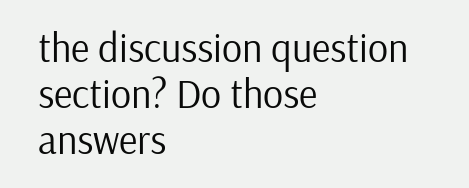the discussion question section? Do those answers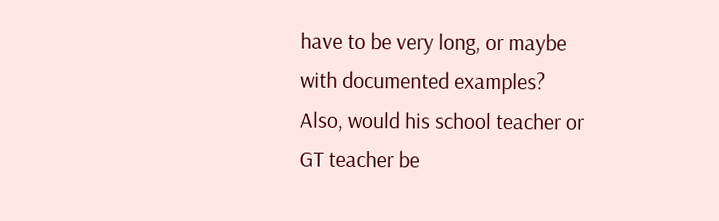have to be very long, or maybe with documented examples? Also, would his school teacher or GT teacher be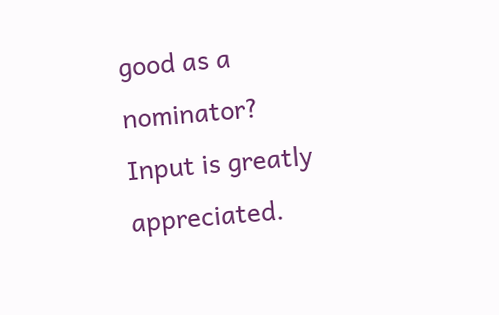good as a nominator? Input is greatly appreciated.